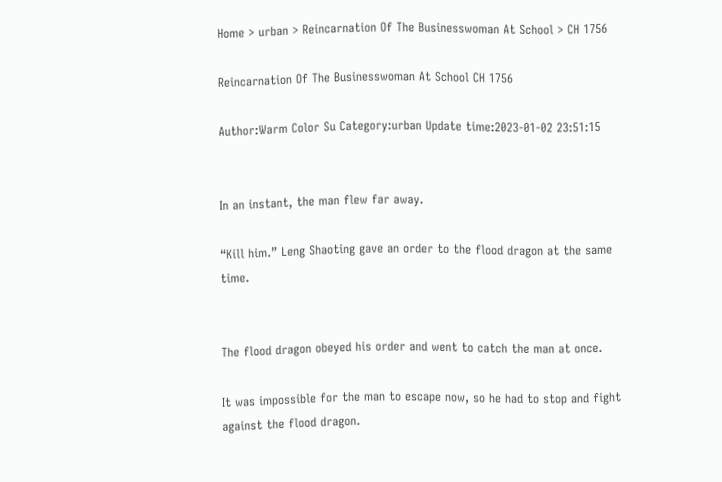Home > urban > Reincarnation Of The Businesswoman At School > CH 1756

Reincarnation Of The Businesswoman At School CH 1756

Author:Warm Color Su Category:urban Update time:2023-01-02 23:51:15


In an instant, the man flew far away.

“Kill him.” Leng Shaoting gave an order to the flood dragon at the same time.


The flood dragon obeyed his order and went to catch the man at once.

It was impossible for the man to escape now, so he had to stop and fight against the flood dragon.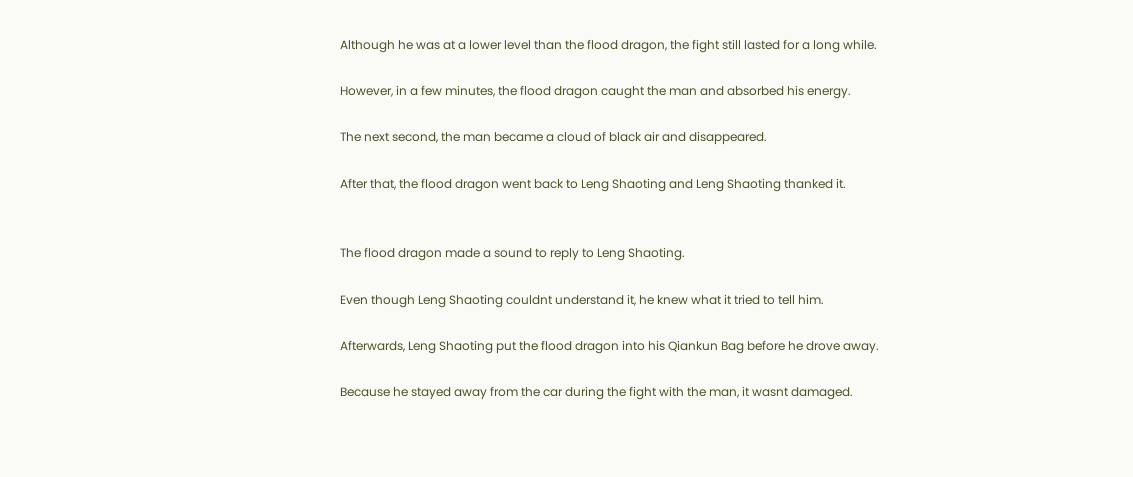Although he was at a lower level than the flood dragon, the fight still lasted for a long while.

However, in a few minutes, the flood dragon caught the man and absorbed his energy.

The next second, the man became a cloud of black air and disappeared.

After that, the flood dragon went back to Leng Shaoting and Leng Shaoting thanked it.


The flood dragon made a sound to reply to Leng Shaoting.

Even though Leng Shaoting couldnt understand it, he knew what it tried to tell him.

Afterwards, Leng Shaoting put the flood dragon into his Qiankun Bag before he drove away.

Because he stayed away from the car during the fight with the man, it wasnt damaged.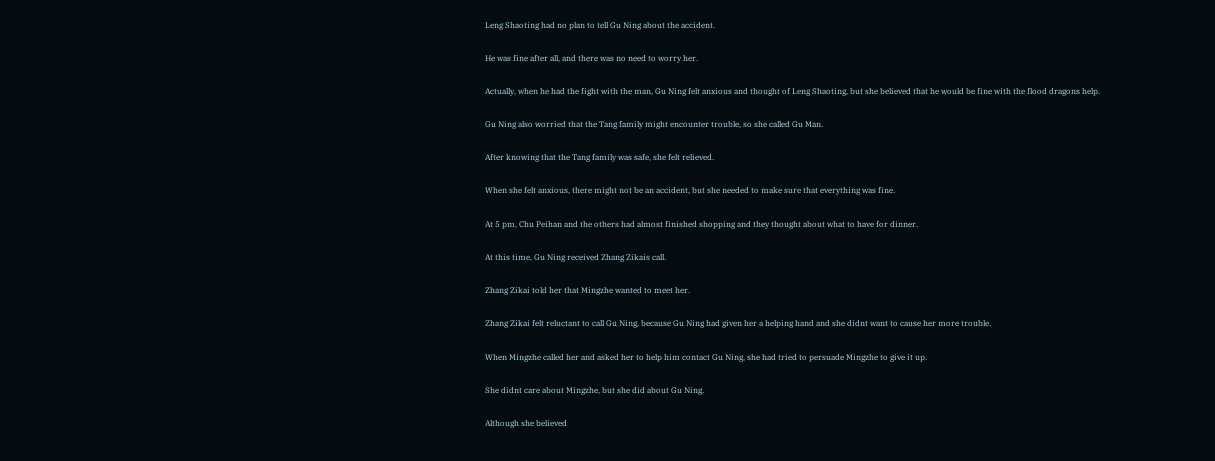Leng Shaoting had no plan to tell Gu Ning about the accident.

He was fine after all, and there was no need to worry her.

Actually, when he had the fight with the man, Gu Ning felt anxious and thought of Leng Shaoting, but she believed that he would be fine with the flood dragons help.

Gu Ning also worried that the Tang family might encounter trouble, so she called Gu Man.

After knowing that the Tang family was safe, she felt relieved.

When she felt anxious, there might not be an accident, but she needed to make sure that everything was fine.

At 5 pm, Chu Peihan and the others had almost finished shopping and they thought about what to have for dinner.

At this time, Gu Ning received Zhang Zikais call.

Zhang Zikai told her that Mingzhe wanted to meet her.

Zhang Zikai felt reluctant to call Gu Ning, because Gu Ning had given her a helping hand and she didnt want to cause her more trouble.

When Mingzhe called her and asked her to help him contact Gu Ning, she had tried to persuade Mingzhe to give it up.

She didnt care about Mingzhe, but she did about Gu Ning.

Although she believed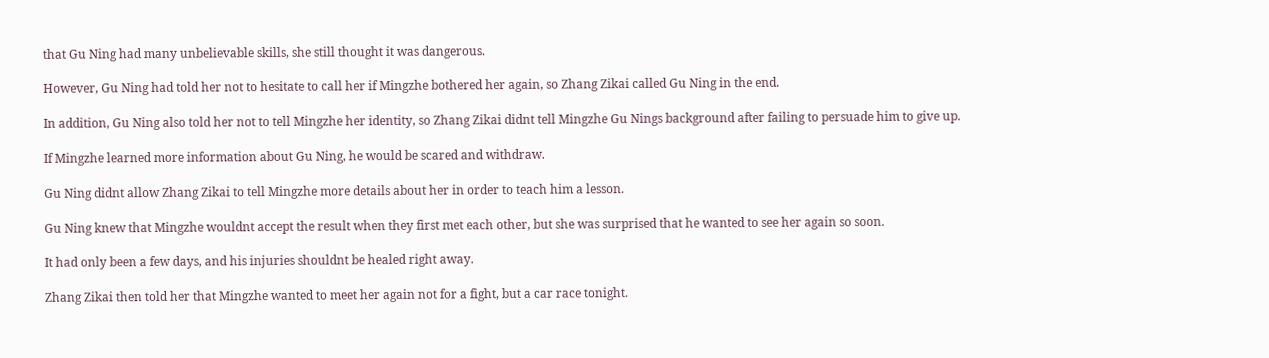that Gu Ning had many unbelievable skills, she still thought it was dangerous.

However, Gu Ning had told her not to hesitate to call her if Mingzhe bothered her again, so Zhang Zikai called Gu Ning in the end.

In addition, Gu Ning also told her not to tell Mingzhe her identity, so Zhang Zikai didnt tell Mingzhe Gu Nings background after failing to persuade him to give up.

If Mingzhe learned more information about Gu Ning, he would be scared and withdraw.

Gu Ning didnt allow Zhang Zikai to tell Mingzhe more details about her in order to teach him a lesson.

Gu Ning knew that Mingzhe wouldnt accept the result when they first met each other, but she was surprised that he wanted to see her again so soon.

It had only been a few days, and his injuries shouldnt be healed right away.

Zhang Zikai then told her that Mingzhe wanted to meet her again not for a fight, but a car race tonight.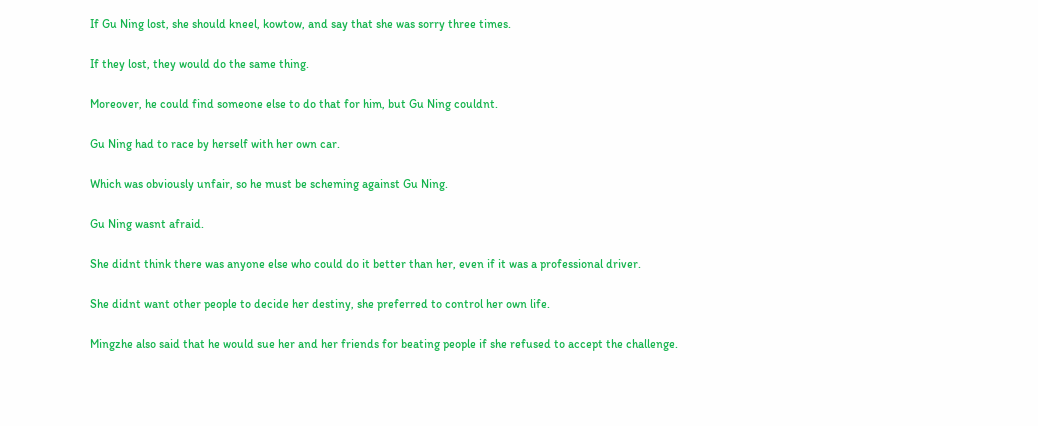If Gu Ning lost, she should kneel, kowtow, and say that she was sorry three times.

If they lost, they would do the same thing.

Moreover, he could find someone else to do that for him, but Gu Ning couldnt.

Gu Ning had to race by herself with her own car.

Which was obviously unfair, so he must be scheming against Gu Ning.

Gu Ning wasnt afraid.

She didnt think there was anyone else who could do it better than her, even if it was a professional driver.

She didnt want other people to decide her destiny, she preferred to control her own life.

Mingzhe also said that he would sue her and her friends for beating people if she refused to accept the challenge.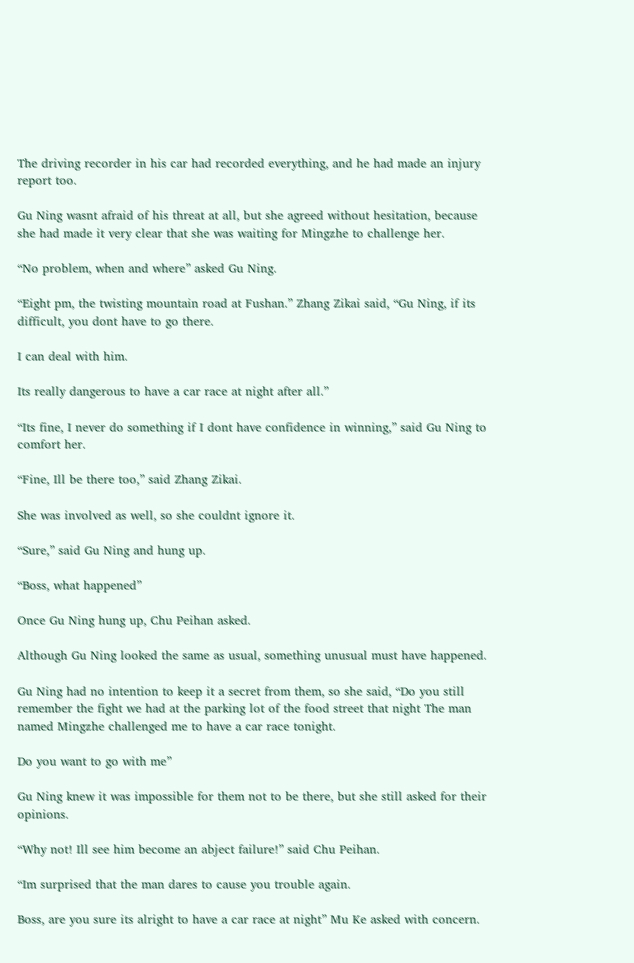The driving recorder in his car had recorded everything, and he had made an injury report too.

Gu Ning wasnt afraid of his threat at all, but she agreed without hesitation, because she had made it very clear that she was waiting for Mingzhe to challenge her.

“No problem, when and where” asked Gu Ning.

“Eight pm, the twisting mountain road at Fushan.” Zhang Zikai said, “Gu Ning, if its difficult, you dont have to go there.

I can deal with him.

Its really dangerous to have a car race at night after all.”

“Its fine, I never do something if I dont have confidence in winning,” said Gu Ning to comfort her.

“Fine, Ill be there too,” said Zhang Zikai.

She was involved as well, so she couldnt ignore it.

“Sure,” said Gu Ning and hung up.

“Boss, what happened”

Once Gu Ning hung up, Chu Peihan asked.

Although Gu Ning looked the same as usual, something unusual must have happened.

Gu Ning had no intention to keep it a secret from them, so she said, “Do you still remember the fight we had at the parking lot of the food street that night The man named Mingzhe challenged me to have a car race tonight.

Do you want to go with me”

Gu Ning knew it was impossible for them not to be there, but she still asked for their opinions.

“Why not! Ill see him become an abject failure!” said Chu Peihan.

“Im surprised that the man dares to cause you trouble again.

Boss, are you sure its alright to have a car race at night” Mu Ke asked with concern.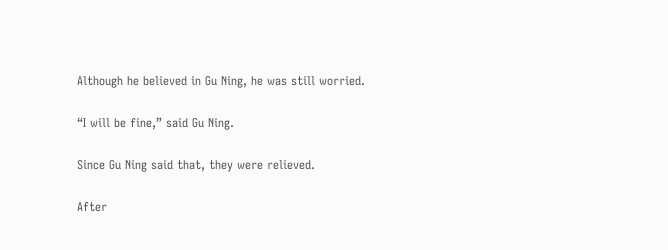Although he believed in Gu Ning, he was still worried.

“I will be fine,” said Gu Ning.

Since Gu Ning said that, they were relieved.

After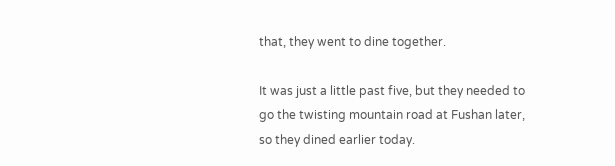that, they went to dine together.

It was just a little past five, but they needed to go the twisting mountain road at Fushan later, so they dined earlier today.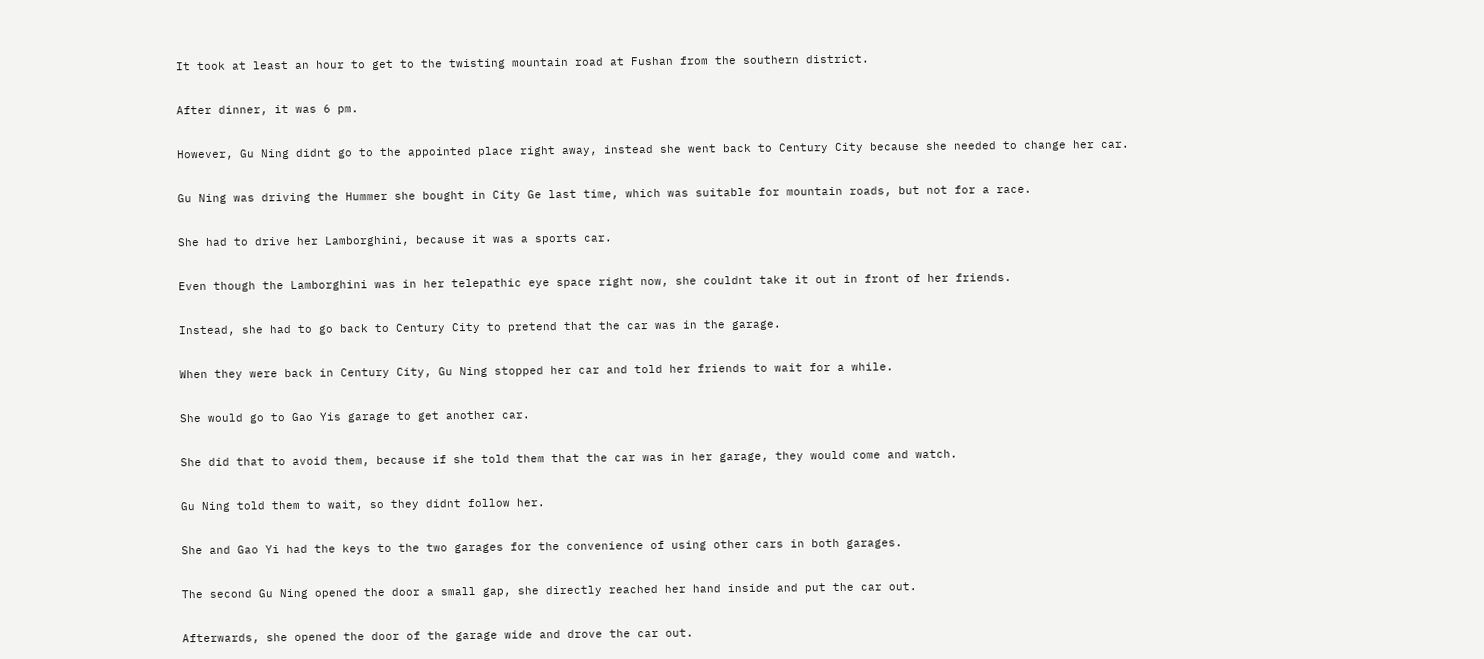It took at least an hour to get to the twisting mountain road at Fushan from the southern district.

After dinner, it was 6 pm.

However, Gu Ning didnt go to the appointed place right away, instead she went back to Century City because she needed to change her car.

Gu Ning was driving the Hummer she bought in City Ge last time, which was suitable for mountain roads, but not for a race.

She had to drive her Lamborghini, because it was a sports car.

Even though the Lamborghini was in her telepathic eye space right now, she couldnt take it out in front of her friends.

Instead, she had to go back to Century City to pretend that the car was in the garage.

When they were back in Century City, Gu Ning stopped her car and told her friends to wait for a while.

She would go to Gao Yis garage to get another car.

She did that to avoid them, because if she told them that the car was in her garage, they would come and watch.

Gu Ning told them to wait, so they didnt follow her.

She and Gao Yi had the keys to the two garages for the convenience of using other cars in both garages.

The second Gu Ning opened the door a small gap, she directly reached her hand inside and put the car out.

Afterwards, she opened the door of the garage wide and drove the car out.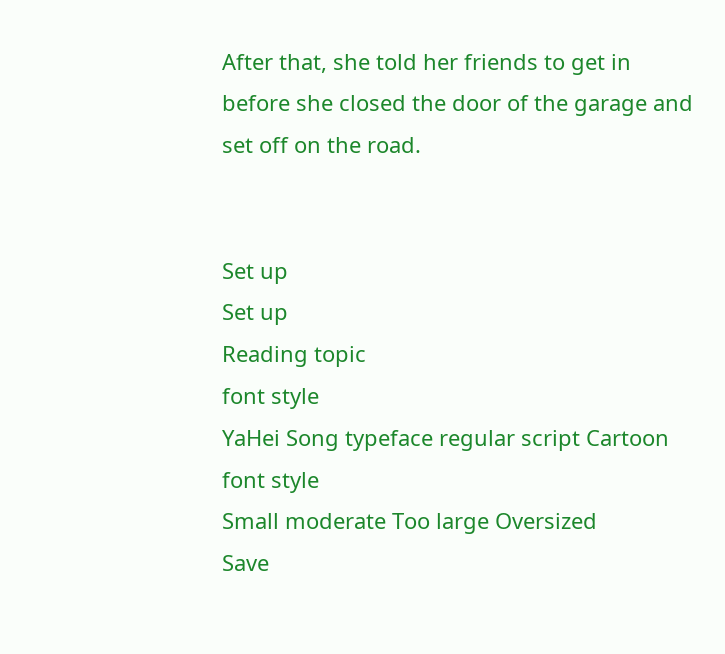After that, she told her friends to get in before she closed the door of the garage and set off on the road.


Set up
Set up
Reading topic
font style
YaHei Song typeface regular script Cartoon
font style
Small moderate Too large Oversized
Save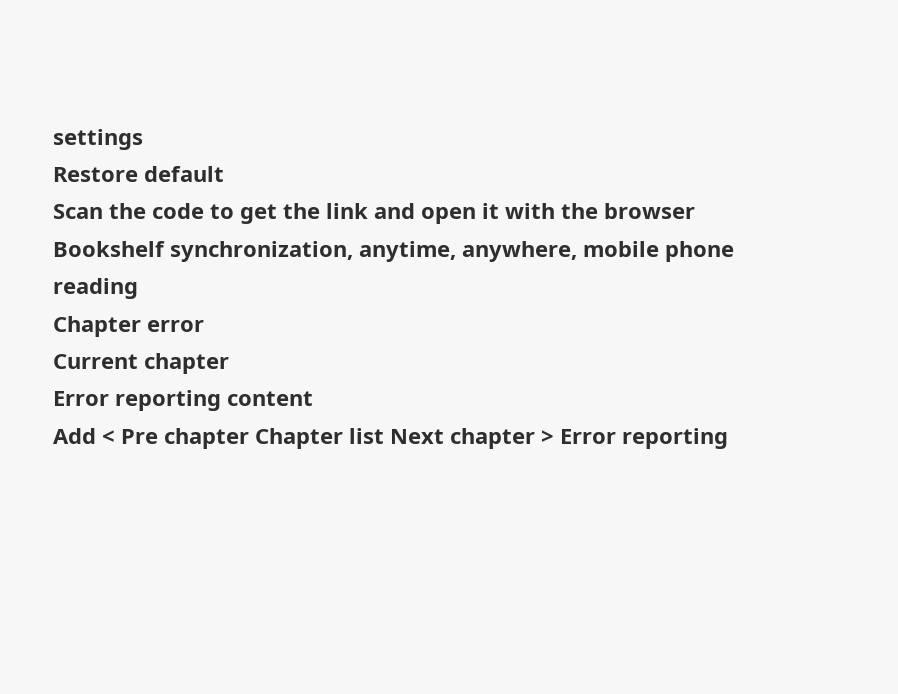settings
Restore default
Scan the code to get the link and open it with the browser
Bookshelf synchronization, anytime, anywhere, mobile phone reading
Chapter error
Current chapter
Error reporting content
Add < Pre chapter Chapter list Next chapter > Error reporting